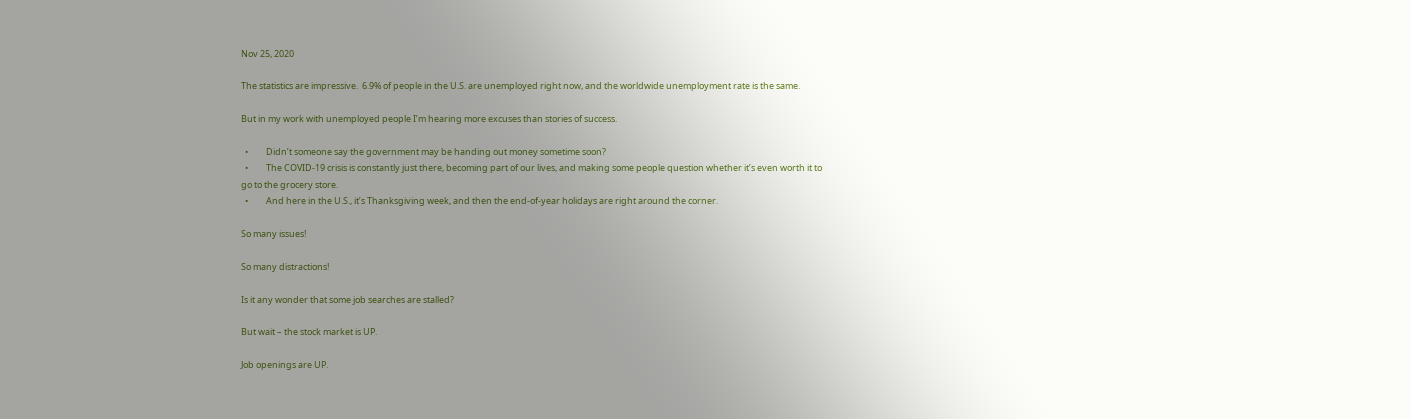Nov 25, 2020

The statistics are impressive.  6.9% of people in the U.S. are unemployed right now, and the worldwide unemployment rate is the same.

But in my work with unemployed people I’m hearing more excuses than stories of success.

  •         Didn’t someone say the government may be handing out money sometime soon?
  •         The COVID-19 crisis is constantly just there, becoming part of our lives, and making some people question whether it’s even worth it to go to the grocery store.
  •         And here in the U.S., it’s Thanksgiving week, and then the end-of-year holidays are right around the corner.

So many issues!

So many distractions!

Is it any wonder that some job searches are stalled?

But wait – the stock market is UP.

Job openings are UP.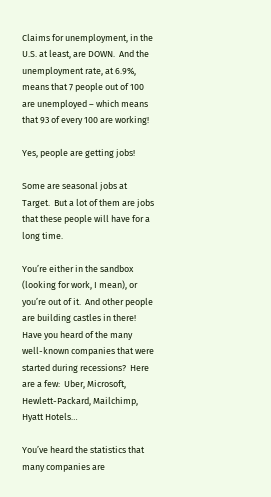Claims for unemployment, in the U.S. at least, are DOWN.  And the unemployment rate, at 6.9%, means that 7 people out of 100 are unemployed – which means that 93 of every 100 are working!

Yes, people are getting jobs!

Some are seasonal jobs at Target.  But a lot of them are jobs that these people will have for a long time.

You’re either in the sandbox (looking for work, I mean), or you’re out of it.  And other people are building castles in there!    Have you heard of the many well-known companies that were started during recessions?  Here are a few:  Uber, Microsoft, Hewlett-Packard, Mailchimp, Hyatt Hotels…

You’ve heard the statistics that many companies are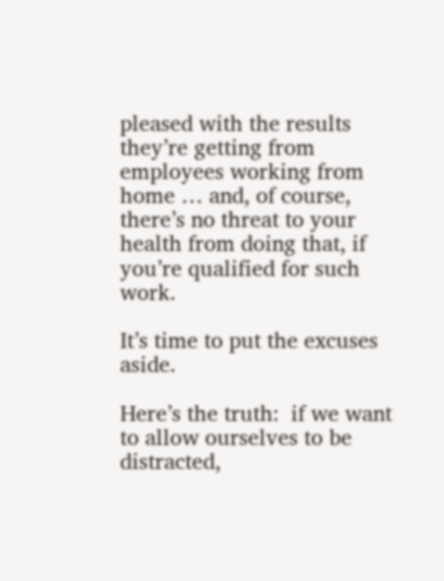pleased with the results they’re getting from employees working from home … and, of course, there’s no threat to your health from doing that, if you’re qualified for such work.

It’s time to put the excuses aside.

Here’s the truth:  if we want to allow ourselves to be distracted,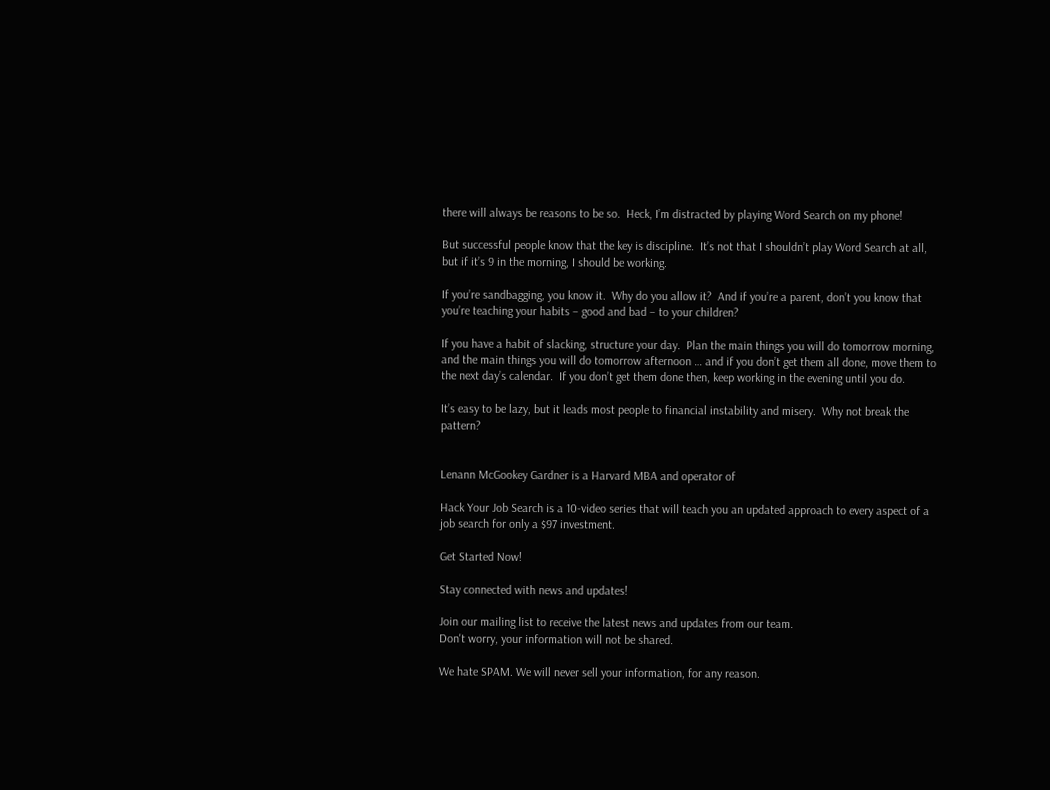there will always be reasons to be so.  Heck, I’m distracted by playing Word Search on my phone!

But successful people know that the key is discipline.  It’s not that I shouldn’t play Word Search at all, but if it’s 9 in the morning, I should be working.

If you’re sandbagging, you know it.  Why do you allow it?  And if you’re a parent, don’t you know that you’re teaching your habits – good and bad – to your children?

If you have a habit of slacking, structure your day.  Plan the main things you will do tomorrow morning, and the main things you will do tomorrow afternoon … and if you don’t get them all done, move them to the next day’s calendar.  If you don’t get them done then, keep working in the evening until you do.

It’s easy to be lazy, but it leads most people to financial instability and misery.  Why not break the pattern?


Lenann McGookey Gardner is a Harvard MBA and operator of

Hack Your Job Search is a 10-video series that will teach you an updated approach to every aspect of a job search for only a $97 investment.

Get Started Now!

Stay connected with news and updates!

Join our mailing list to receive the latest news and updates from our team.
Don't worry, your information will not be shared.

We hate SPAM. We will never sell your information, for any reason.